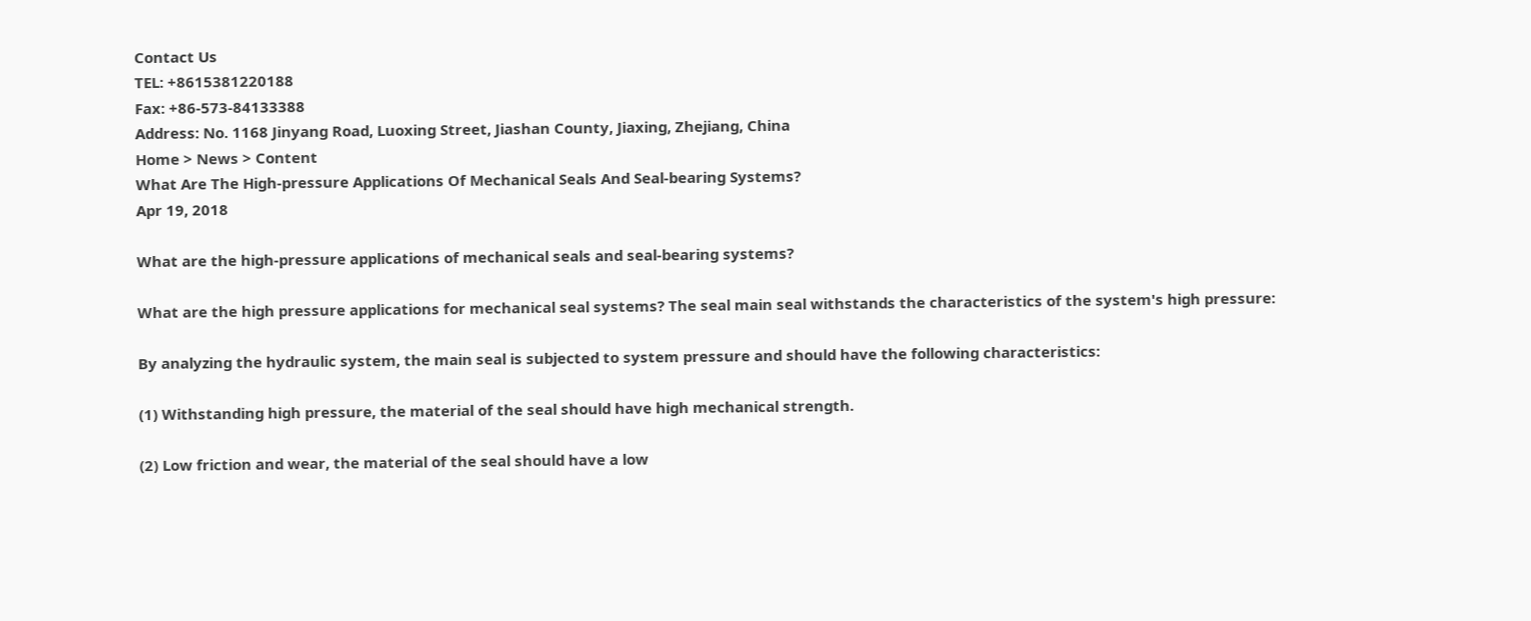Contact Us
TEL: +8615381220188
Fax: +86-573-84133388
Address: No. 1168 Jinyang Road, Luoxing Street, Jiashan County, Jiaxing, Zhejiang, China
Home > News > Content
What Are The High-pressure Applications Of Mechanical Seals And Seal-bearing Systems?
Apr 19, 2018

What are the high-pressure applications of mechanical seals and seal-bearing systems?

What are the high pressure applications for mechanical seal systems? The seal main seal withstands the characteristics of the system's high pressure:

By analyzing the hydraulic system, the main seal is subjected to system pressure and should have the following characteristics:

(1) Withstanding high pressure, the material of the seal should have high mechanical strength.

(2) Low friction and wear, the material of the seal should have a low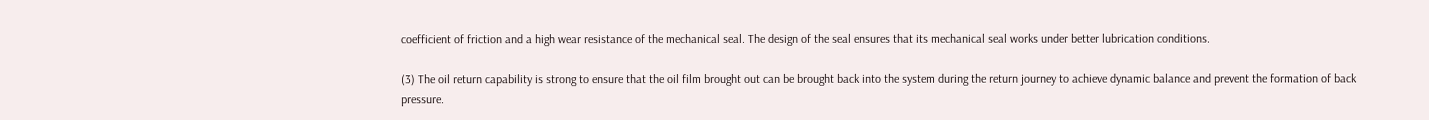coefficient of friction and a high wear resistance of the mechanical seal. The design of the seal ensures that its mechanical seal works under better lubrication conditions.

(3) The oil return capability is strong to ensure that the oil film brought out can be brought back into the system during the return journey to achieve dynamic balance and prevent the formation of back pressure.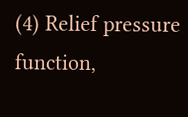(4) Relief pressure function,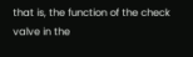that is, the function of the check valve in the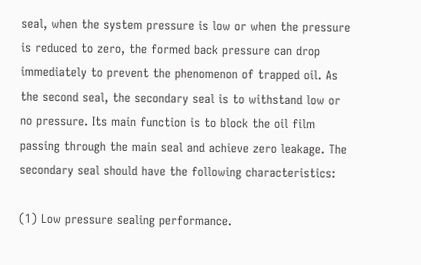seal, when the system pressure is low or when the pressure is reduced to zero, the formed back pressure can drop immediately to prevent the phenomenon of trapped oil. As the second seal, the secondary seal is to withstand low or no pressure. Its main function is to block the oil film passing through the main seal and achieve zero leakage. The secondary seal should have the following characteristics:

(1) Low pressure sealing performance.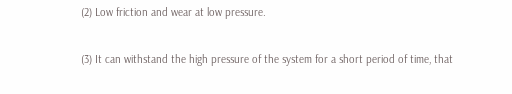(2) Low friction and wear at low pressure.

(3) It can withstand the high pressure of the system for a short period of time, that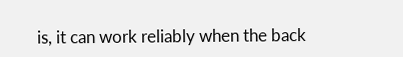is, it can work reliably when the back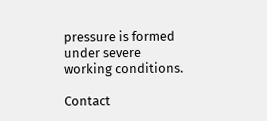pressure is formed under severe working conditions.

Contact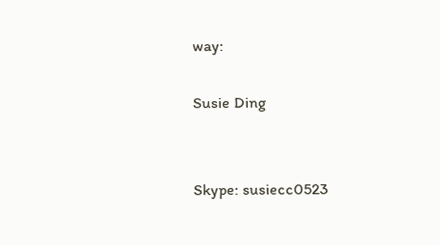way:

Susie Ding


Skype: susiecc0523